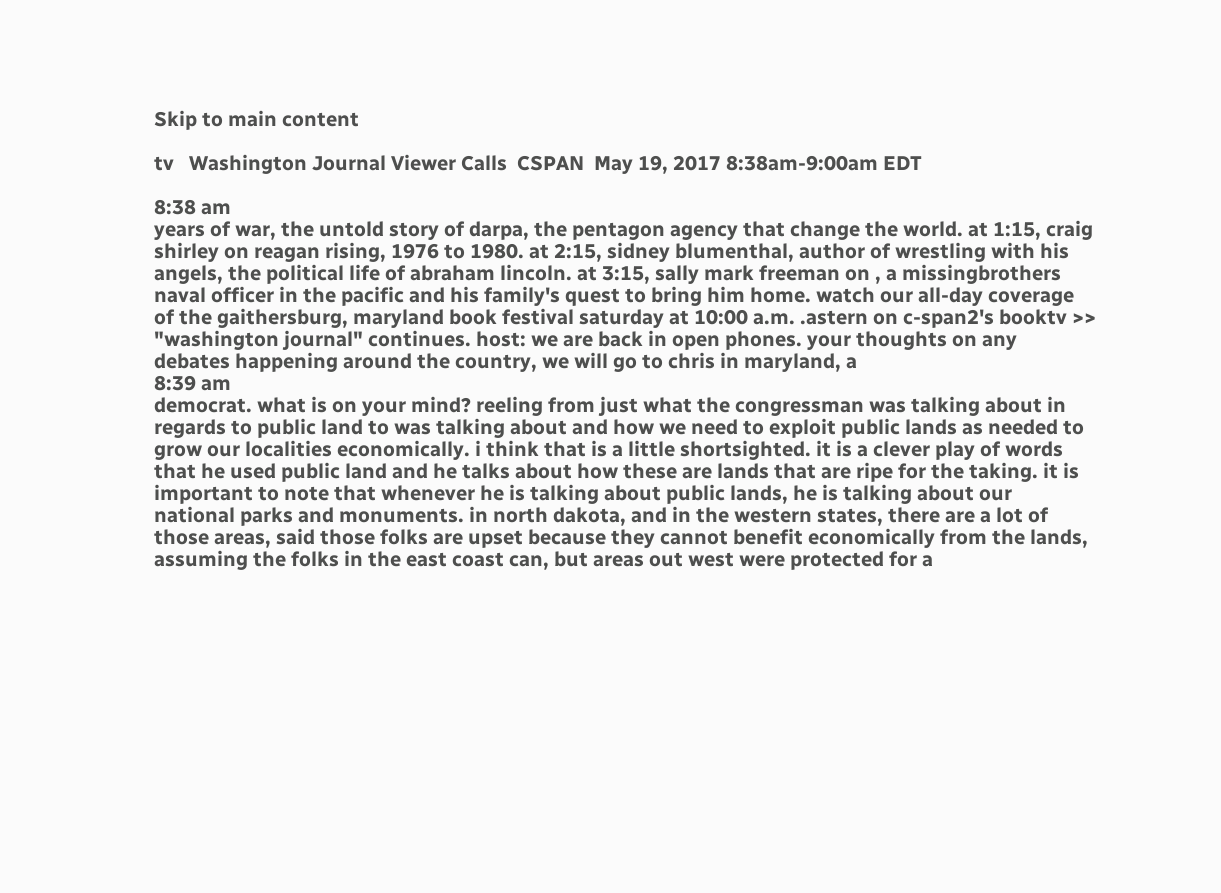Skip to main content

tv   Washington Journal Viewer Calls  CSPAN  May 19, 2017 8:38am-9:00am EDT

8:38 am
years of war, the untold story of darpa, the pentagon agency that change the world. at 1:15, craig shirley on reagan rising, 1976 to 1980. at 2:15, sidney blumenthal, author of wrestling with his angels, the political life of abraham lincoln. at 3:15, sally mark freeman on , a missingbrothers naval officer in the pacific and his family's quest to bring him home. watch our all-day coverage of the gaithersburg, maryland book festival saturday at 10:00 a.m. .astern on c-span2's booktv >> "washington journal" continues. host: we are back in open phones. your thoughts on any debates happening around the country, we will go to chris in maryland, a
8:39 am
democrat. what is on your mind? reeling from just what the congressman was talking about in regards to public land to was talking about and how we need to exploit public lands as needed to grow our localities economically. i think that is a little shortsighted. it is a clever play of words that he used public land and he talks about how these are lands that are ripe for the taking. it is important to note that whenever he is talking about public lands, he is talking about our national parks and monuments. in north dakota, and in the western states, there are a lot of those areas, said those folks are upset because they cannot benefit economically from the lands, assuming the folks in the east coast can, but areas out west were protected for a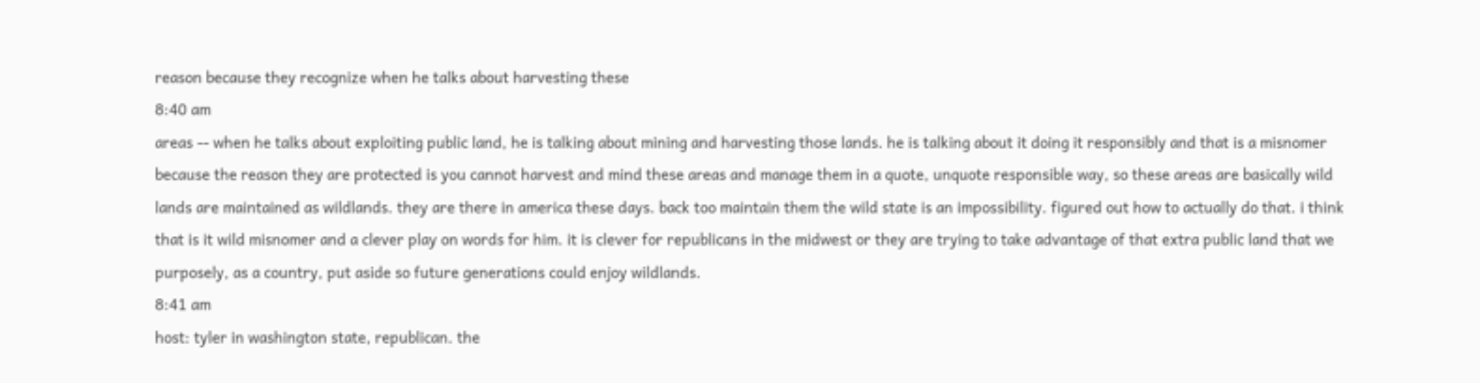reason because they recognize when he talks about harvesting these
8:40 am
areas -- when he talks about exploiting public land, he is talking about mining and harvesting those lands. he is talking about it doing it responsibly and that is a misnomer because the reason they are protected is you cannot harvest and mind these areas and manage them in a quote, unquote responsible way, so these areas are basically wild lands are maintained as wildlands. they are there in america these days. back too maintain them the wild state is an impossibility. figured out how to actually do that. i think that is it wild misnomer and a clever play on words for him. it is clever for republicans in the midwest or they are trying to take advantage of that extra public land that we purposely, as a country, put aside so future generations could enjoy wildlands.
8:41 am
host: tyler in washington state, republican. the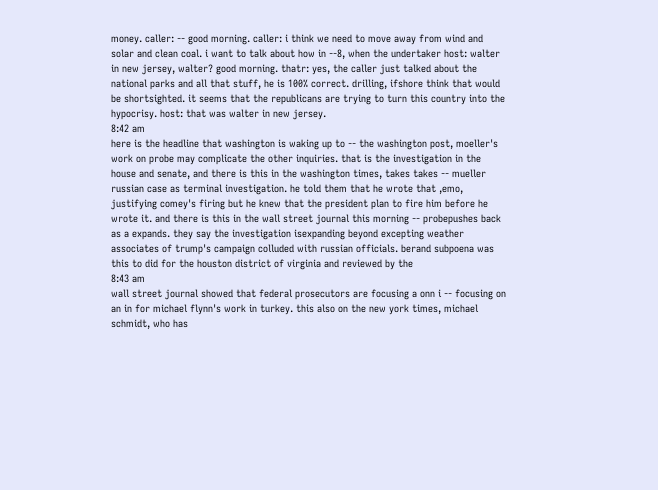money. caller: -- good morning. caller: i think we need to move away from wind and solar and clean coal. i want to talk about how in --8, when the undertaker host: walter in new jersey, walter? good morning. thatr: yes, the caller just talked about the national parks and all that stuff, he is 100% correct. drilling, ifshore think that would be shortsighted. it seems that the republicans are trying to turn this country into the hypocrisy. host: that was walter in new jersey.
8:42 am
here is the headline that washington is waking up to -- the washington post, moeller's work on probe may complicate the other inquiries. that is the investigation in the house and senate, and there is this in the washington times, takes takes -- mueller russian case as terminal investigation. he told them that he wrote that ,emo, justifying comey's firing but he knew that the president plan to fire him before he wrote it. and there is this in the wall street journal this morning -- probepushes back as a expands. they say the investigation isexpanding beyond excepting weather associates of trump's campaign colluded with russian officials. berand subpoena was this to did for the houston district of virginia and reviewed by the
8:43 am
wall street journal showed that federal prosecutors are focusing a onn i -- focusing on an in for michael flynn's work in turkey. this also on the new york times, michael schmidt, who has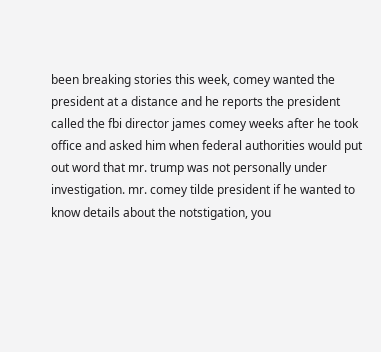been breaking stories this week, comey wanted the president at a distance and he reports the president called the fbi director james comey weeks after he took office and asked him when federal authorities would put out word that mr. trump was not personally under investigation. mr. comey tilde president if he wanted to know details about the notstigation, you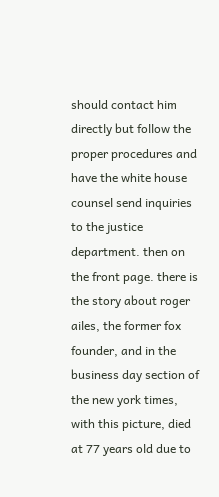should contact him directly but follow the proper procedures and have the white house counsel send inquiries to the justice department. then on the front page. there is the story about roger ailes, the former fox founder, and in the business day section of the new york times, with this picture, died at 77 years old due to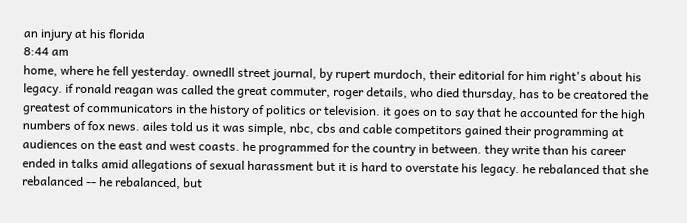an injury at his florida
8:44 am
home, where he fell yesterday. ownedll street journal, by rupert murdoch, their editorial for him right's about his legacy. if ronald reagan was called the great commuter, roger details, who died thursday, has to be creatored the greatest of communicators in the history of politics or television. it goes on to say that he accounted for the high numbers of fox news. ailes told us it was simple, nbc, cbs and cable competitors gained their programming at audiences on the east and west coasts. he programmed for the country in between. they write than his career ended in talks amid allegations of sexual harassment but it is hard to overstate his legacy. he rebalanced that she rebalanced -- he rebalanced, but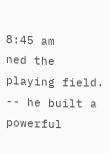8:45 am
ned the playing field. -- he built a powerful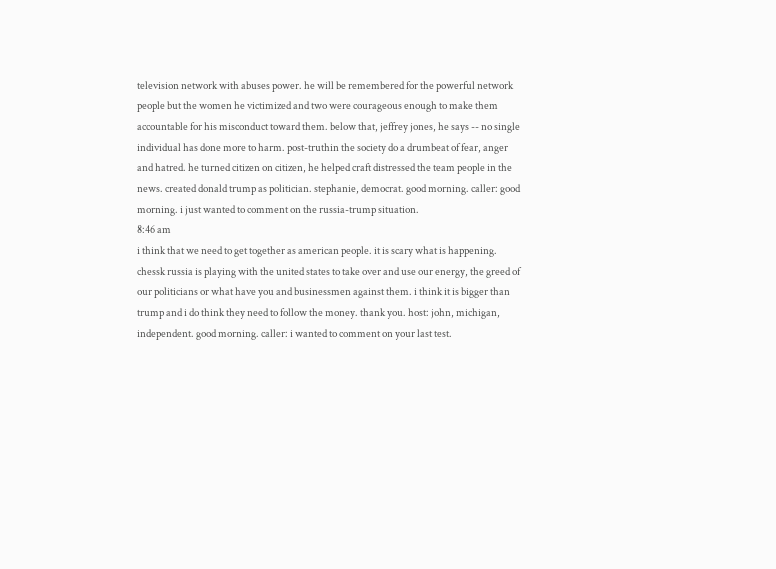television network with abuses power. he will be remembered for the powerful network people but the women he victimized and two were courageous enough to make them accountable for his misconduct toward them. below that, jeffrey jones, he says -- no single individual has done more to harm. post-truthin the society do a drumbeat of fear, anger and hatred. he turned citizen on citizen, he helped craft distressed the team people in the news. created donald trump as politician. stephanie, democrat. good morning. caller: good morning. i just wanted to comment on the russia-trump situation.
8:46 am
i think that we need to get together as american people. it is scary what is happening. chessk russia is playing with the united states to take over and use our energy, the greed of our politicians or what have you and businessmen against them. i think it is bigger than trump and i do think they need to follow the money. thank you. host: john, michigan, independent. good morning. caller: i wanted to comment on your last test.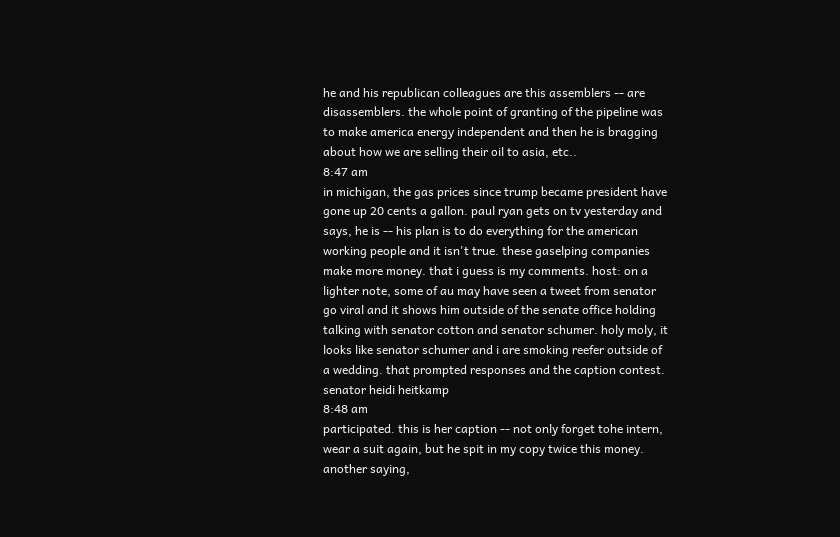he and his republican colleagues are this assemblers -- are disassemblers. the whole point of granting of the pipeline was to make america energy independent and then he is bragging about how we are selling their oil to asia, etc..
8:47 am
in michigan, the gas prices since trump became president have gone up 20 cents a gallon. paul ryan gets on tv yesterday and says, he is -- his plan is to do everything for the american working people and it isn't true. these gaselping companies make more money. that i guess is my comments. host: on a lighter note, some of au may have seen a tweet from senator go viral and it shows him outside of the senate office holding talking with senator cotton and senator schumer. holy moly, it looks like senator schumer and i are smoking reefer outside of a wedding. that prompted responses and the caption contest. senator heidi heitkamp
8:48 am
participated. this is her caption -- not only forget tohe intern, wear a suit again, but he spit in my copy twice this money. another saying,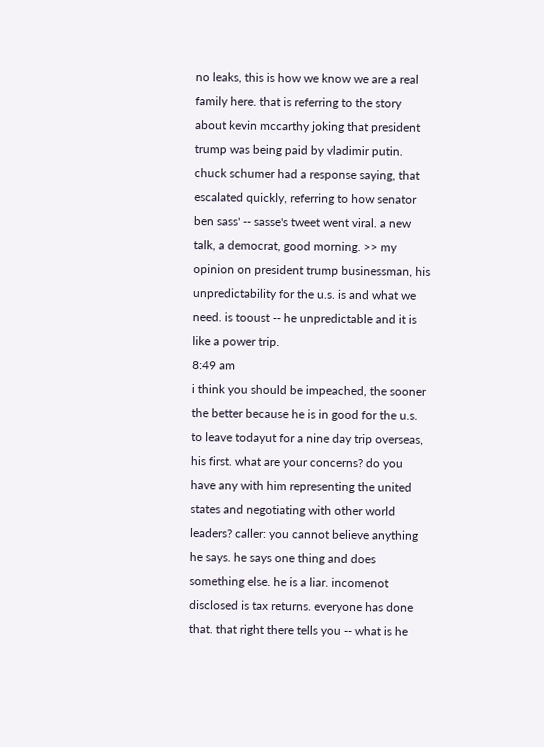no leaks, this is how we know we are a real family here. that is referring to the story about kevin mccarthy joking that president trump was being paid by vladimir putin. chuck schumer had a response saying, that escalated quickly, referring to how senator ben sass' -- sasse's tweet went viral. a new talk, a democrat, good morning. >> my opinion on president trump businessman, his unpredictability for the u.s. is and what we need. is tooust -- he unpredictable and it is like a power trip.
8:49 am
i think you should be impeached, the sooner the better because he is in good for the u.s. to leave todayut for a nine day trip overseas, his first. what are your concerns? do you have any with him representing the united states and negotiating with other world leaders? caller: you cannot believe anything he says. he says one thing and does something else. he is a liar. incomenot disclosed is tax returns. everyone has done that. that right there tells you -- what is he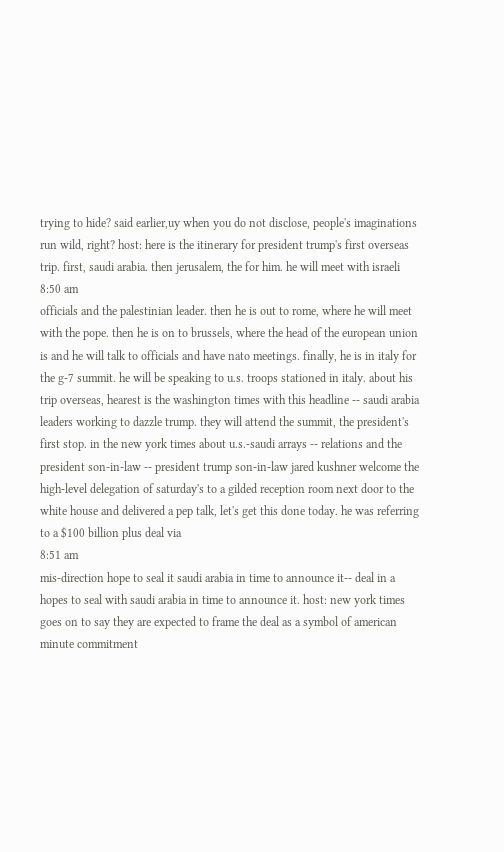trying to hide? said earlier,uy when you do not disclose, people's imaginations run wild, right? host: here is the itinerary for president trump's first overseas trip. first, saudi arabia. then jerusalem, the for him. he will meet with israeli
8:50 am
officials and the palestinian leader. then he is out to rome, where he will meet with the pope. then he is on to brussels, where the head of the european union is and he will talk to officials and have nato meetings. finally, he is in italy for the g-7 summit. he will be speaking to u.s. troops stationed in italy. about his trip overseas, hearest is the washington times with this headline -- saudi arabia leaders working to dazzle trump. they will attend the summit, the president's first stop. in the new york times about u.s.-saudi arrays -- relations and the president son-in-law -- president trump son-in-law jared kushner welcome the high-level delegation of saturday's to a gilded reception room next door to the white house and delivered a pep talk, let's get this done today. he was referring to a $100 billion plus deal via
8:51 am
mis-direction hope to seal it saudi arabia in time to announce it-- deal in a hopes to seal with saudi arabia in time to announce it. host: new york times goes on to say they are expected to frame the deal as a symbol of american minute commitment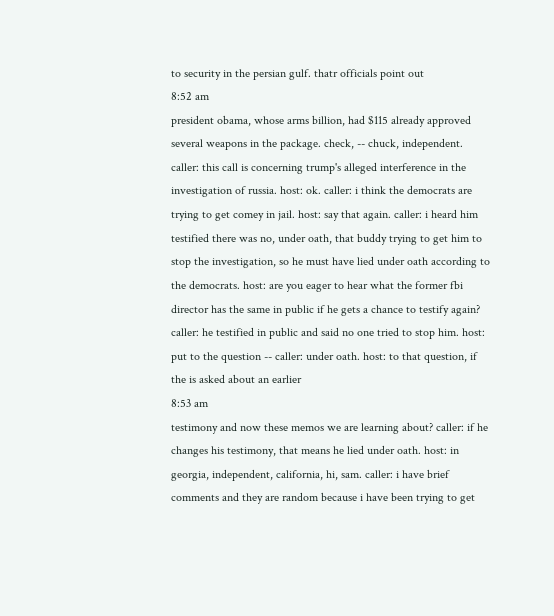to security in the persian gulf. thatr officials point out
8:52 am
president obama, whose arms billion, had $115 already approved several weapons in the package. check, -- chuck, independent. caller: this call is concerning trump's alleged interference in the investigation of russia. host: ok. caller: i think the democrats are trying to get comey in jail. host: say that again. caller: i heard him testified there was no, under oath, that buddy trying to get him to stop the investigation, so he must have lied under oath according to the democrats. host: are you eager to hear what the former fbi director has the same in public if he gets a chance to testify again? caller: he testified in public and said no one tried to stop him. host: put to the question -- caller: under oath. host: to that question, if the is asked about an earlier
8:53 am
testimony and now these memos we are learning about? caller: if he changes his testimony, that means he lied under oath. host: in georgia, independent, california, hi, sam. caller: i have brief comments and they are random because i have been trying to get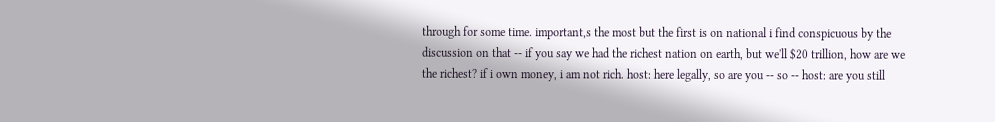through for some time. important,s the most but the first is on national i find conspicuous by the discussion on that -- if you say we had the richest nation on earth, but we'll $20 trillion, how are we the richest? if i own money, i am not rich. host: here legally, so are you -- so -- host: are you still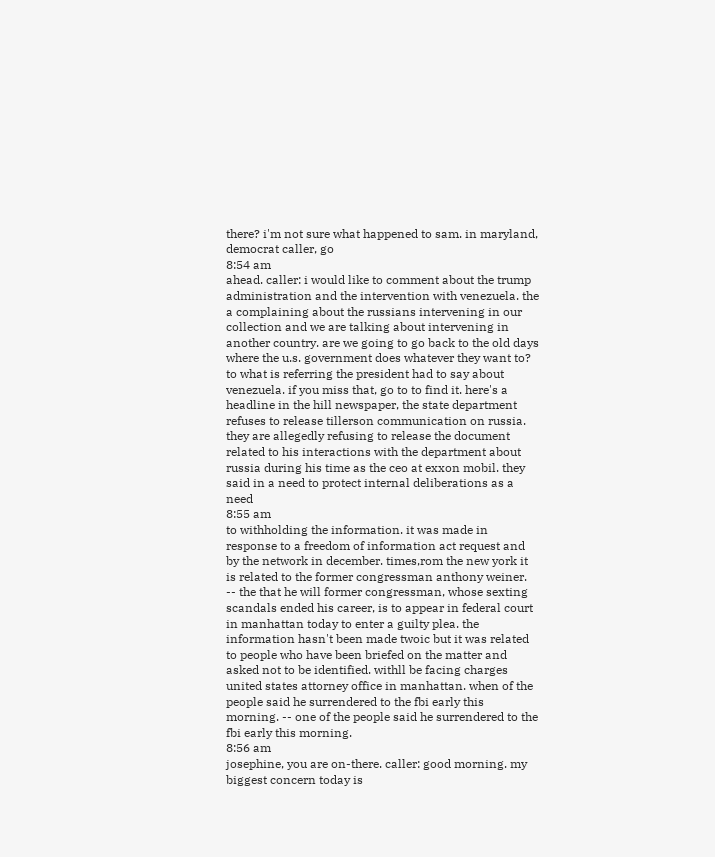there? i'm not sure what happened to sam. in maryland, democrat caller, go
8:54 am
ahead. caller: i would like to comment about the trump administration and the intervention with venezuela. the a complaining about the russians intervening in our collection and we are talking about intervening in another country. are we going to go back to the old days where the u.s. government does whatever they want to? to what is referring the president had to say about venezuela. if you miss that, go to to find it. here's a headline in the hill newspaper, the state department refuses to release tillerson communication on russia. they are allegedly refusing to release the document related to his interactions with the department about russia during his time as the ceo at exxon mobil. they said in a need to protect internal deliberations as a need
8:55 am
to withholding the information. it was made in response to a freedom of information act request and by the network in december. times,rom the new york it is related to the former congressman anthony weiner. -- the that he will former congressman, whose sexting scandals ended his career, is to appear in federal court in manhattan today to enter a guilty plea. the information hasn't been made twoic but it was related to people who have been briefed on the matter and asked not to be identified. withll be facing charges united states attorney office in manhattan. when of the people said he surrendered to the fbi early this morning. -- one of the people said he surrendered to the fbi early this morning.
8:56 am
josephine, you are on-there. caller: good morning. my biggest concern today is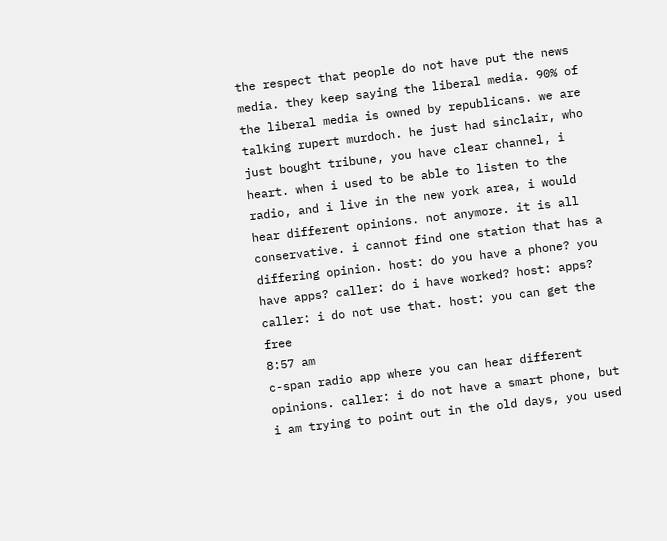the respect that people do not have put the news media. they keep saying the liberal media. 90% of the liberal media is owned by republicans. we are talking rupert murdoch. he just had sinclair, who just bought tribune, you have clear channel, i heart. when i used to be able to listen to the radio, and i live in the new york area, i would hear different opinions. not anymore. it is all conservative. i cannot find one station that has a differing opinion. host: do you have a phone? you have apps? caller: do i have worked? host: apps? caller: i do not use that. host: you can get the free
8:57 am
c-span radio app where you can hear different opinions. caller: i do not have a smart phone, but i am trying to point out in the old days, you used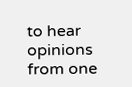to hear opinions from one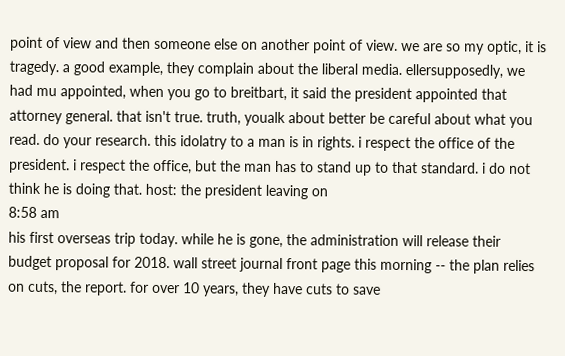point of view and then someone else on another point of view. we are so my optic, it is tragedy. a good example, they complain about the liberal media. ellersupposedly, we had mu appointed, when you go to breitbart, it said the president appointed that attorney general. that isn't true. truth, youalk about better be careful about what you read. do your research. this idolatry to a man is in rights. i respect the office of the president. i respect the office, but the man has to stand up to that standard. i do not think he is doing that. host: the president leaving on
8:58 am
his first overseas trip today. while he is gone, the administration will release their budget proposal for 2018. wall street journal front page this morning -- the plan relies on cuts, the report. for over 10 years, they have cuts to save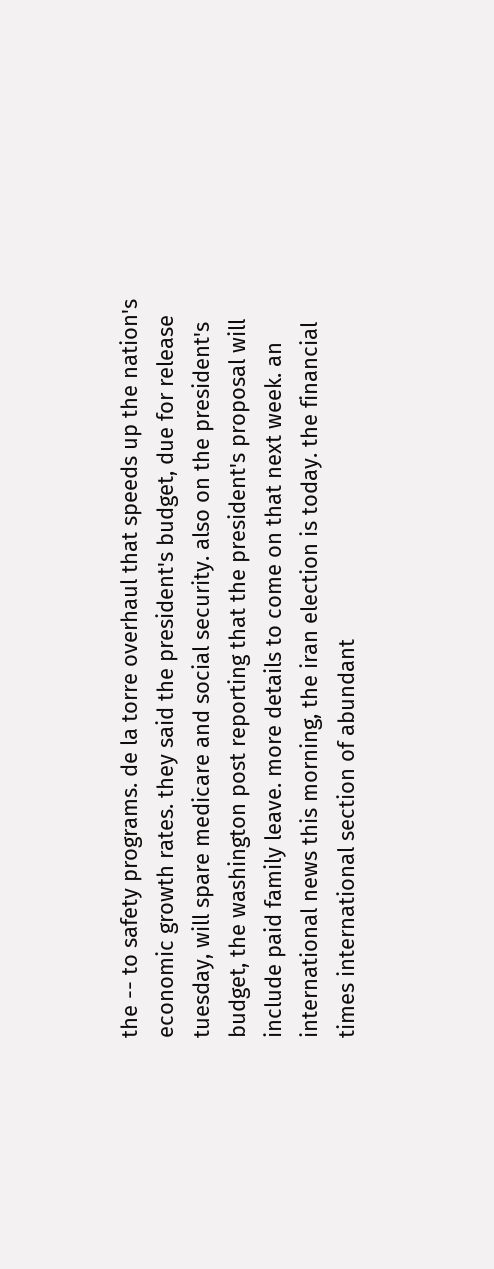the -- to safety programs. de la torre overhaul that speeds up the nation's economic growth rates. they said the president's budget, due for release tuesday, will spare medicare and social security. also on the president's budget, the washington post reporting that the president's proposal will include paid family leave. more details to come on that next week. an international news this morning, the iran election is today. the financial times international section of abundant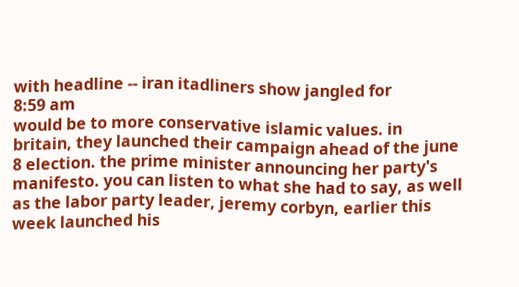with headline -- iran itadliners show jangled for
8:59 am
would be to more conservative islamic values. in britain, they launched their campaign ahead of the june 8 election. the prime minister announcing her party's manifesto. you can listen to what she had to say, as well as the labor party leader, jeremy corbyn, earlier this week launched his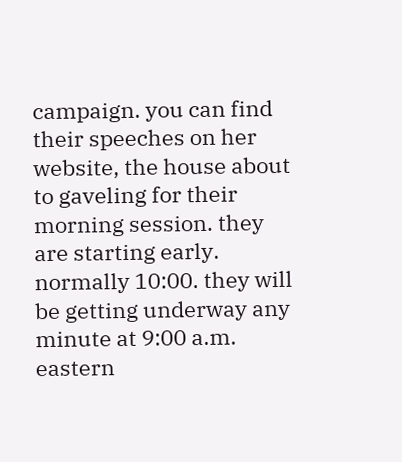campaign. you can find their speeches on her website, the house about to gaveling for their morning session. they are starting early. normally 10:00. they will be getting underway any minute at 9:00 a.m. eastern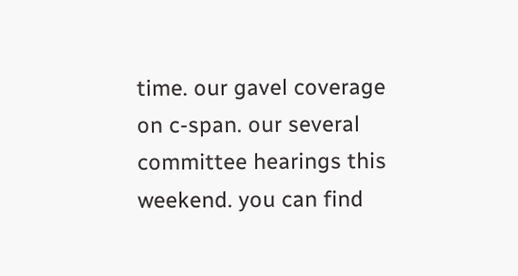time. our gavel coverage on c-span. our several committee hearings this weekend. you can find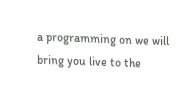a programming on we will bring you live to the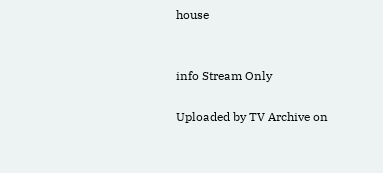house


info Stream Only

Uploaded by TV Archive on